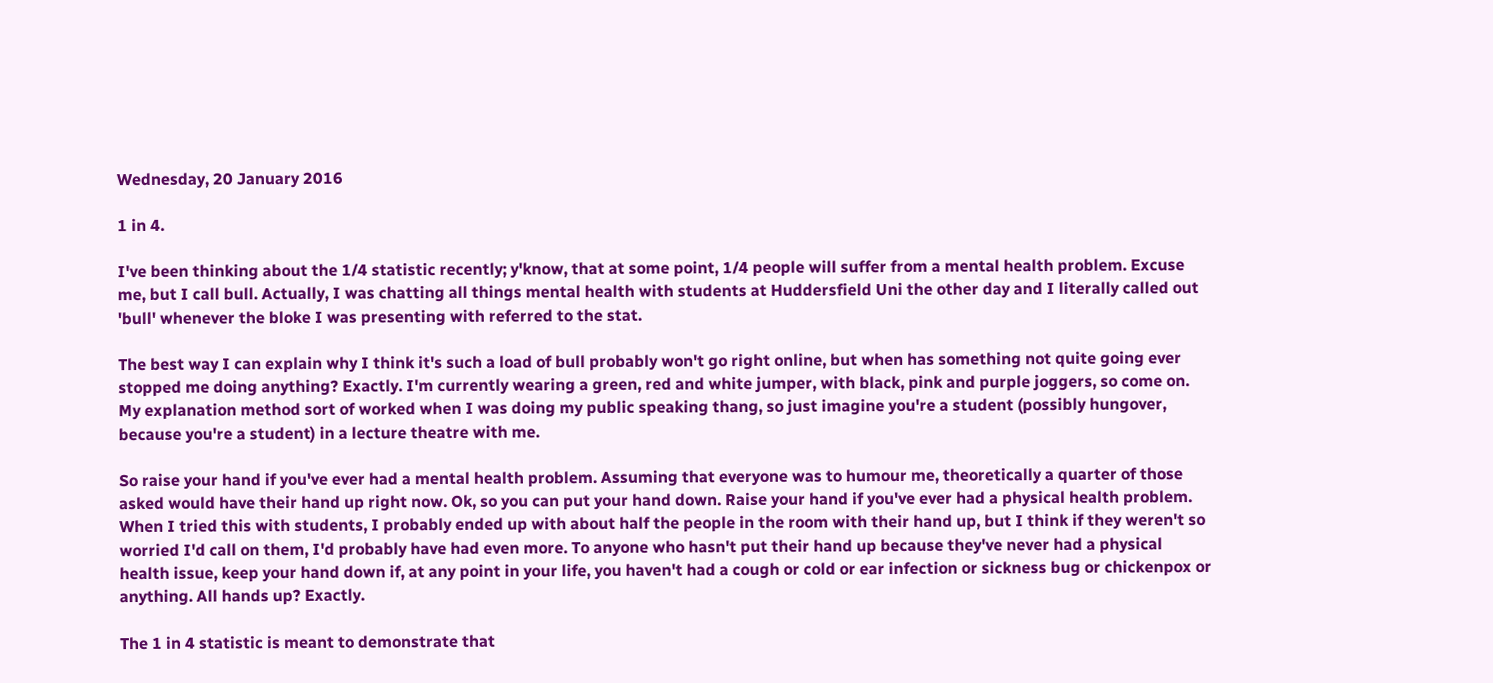Wednesday, 20 January 2016

1 in 4.

I've been thinking about the 1/4 statistic recently; y'know, that at some point, 1/4 people will suffer from a mental health problem. Excuse me, but I call bull. Actually, I was chatting all things mental health with students at Huddersfield Uni the other day and I literally called out 'bull' whenever the bloke I was presenting with referred to the stat.

The best way I can explain why I think it's such a load of bull probably won't go right online, but when has something not quite going ever stopped me doing anything? Exactly. I'm currently wearing a green, red and white jumper, with black, pink and purple joggers, so come on. My explanation method sort of worked when I was doing my public speaking thang, so just imagine you're a student (possibly hungover, because you're a student) in a lecture theatre with me.

So raise your hand if you've ever had a mental health problem. Assuming that everyone was to humour me, theoretically a quarter of those asked would have their hand up right now. Ok, so you can put your hand down. Raise your hand if you've ever had a physical health problem. When I tried this with students, I probably ended up with about half the people in the room with their hand up, but I think if they weren't so worried I'd call on them, I'd probably have had even more. To anyone who hasn't put their hand up because they've never had a physical health issue, keep your hand down if, at any point in your life, you haven't had a cough or cold or ear infection or sickness bug or chickenpox or anything. All hands up? Exactly.

The 1 in 4 statistic is meant to demonstrate that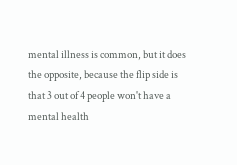mental illness is common, but it does the opposite, because the flip side is that 3 out of 4 people won't have a mental health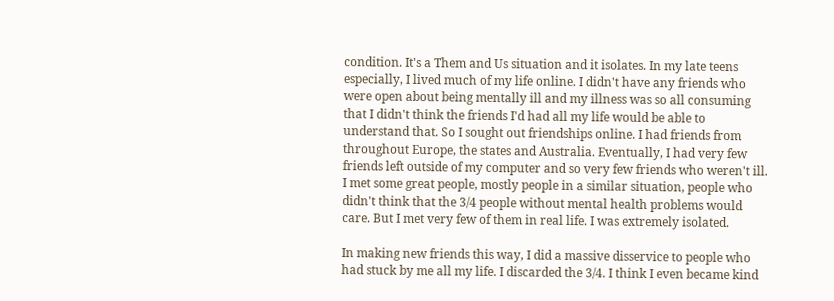condition. It's a Them and Us situation and it isolates. In my late teens especially, I lived much of my life online. I didn't have any friends who were open about being mentally ill and my illness was so all consuming that I didn't think the friends I'd had all my life would be able to understand that. So I sought out friendships online. I had friends from throughout Europe, the states and Australia. Eventually, I had very few friends left outside of my computer and so very few friends who weren't ill. I met some great people, mostly people in a similar situation, people who didn't think that the 3/4 people without mental health problems would care. But I met very few of them in real life. I was extremely isolated.

In making new friends this way, I did a massive disservice to people who had stuck by me all my life. I discarded the 3/4. I think I even became kind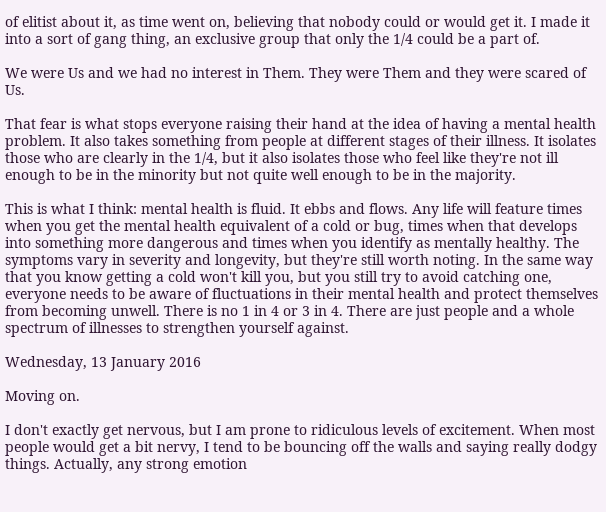of elitist about it, as time went on, believing that nobody could or would get it. I made it into a sort of gang thing, an exclusive group that only the 1/4 could be a part of.

We were Us and we had no interest in Them. They were Them and they were scared of Us.

That fear is what stops everyone raising their hand at the idea of having a mental health problem. It also takes something from people at different stages of their illness. It isolates those who are clearly in the 1/4, but it also isolates those who feel like they're not ill enough to be in the minority but not quite well enough to be in the majority.

This is what I think: mental health is fluid. It ebbs and flows. Any life will feature times when you get the mental health equivalent of a cold or bug, times when that develops into something more dangerous and times when you identify as mentally healthy. The symptoms vary in severity and longevity, but they're still worth noting. In the same way that you know getting a cold won't kill you, but you still try to avoid catching one, everyone needs to be aware of fluctuations in their mental health and protect themselves from becoming unwell. There is no 1 in 4 or 3 in 4. There are just people and a whole spectrum of illnesses to strengthen yourself against.

Wednesday, 13 January 2016

Moving on.

I don't exactly get nervous, but I am prone to ridiculous levels of excitement. When most people would get a bit nervy, I tend to be bouncing off the walls and saying really dodgy things. Actually, any strong emotion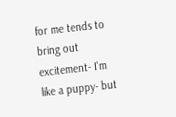for me tends to bring out excitement- I'm like a puppy- but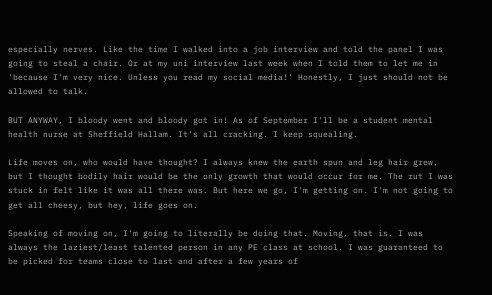especially nerves. Like the time I walked into a job interview and told the panel I was going to steal a chair. Or at my uni interview last week when I told them to let me in 'because I'm very nice. Unless you read my social media!' Honestly, I just should not be allowed to talk.

BUT ANYWAY, I bloody went and bloody got in! As of September I'll be a student mental health nurse at Sheffield Hallam. It's all cracking. I keep squealing.

Life moves on, who would have thought? I always knew the earth spun and leg hair grew, but I thought bodily hair would be the only growth that would occur for me. The rut I was stuck in felt like it was all there was. But here we go, I'm getting on. I'm not going to get all cheesy, but hey, life goes on.

Speaking of moving on, I'm going to literally be doing that. Moving, that is. I was always the laziest/least talented person in any PE class at school. I was guaranteed to be picked for teams close to last and after a few years of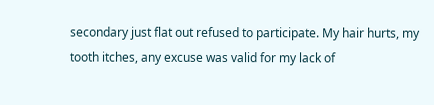secondary just flat out refused to participate. My hair hurts, my tooth itches, any excuse was valid for my lack of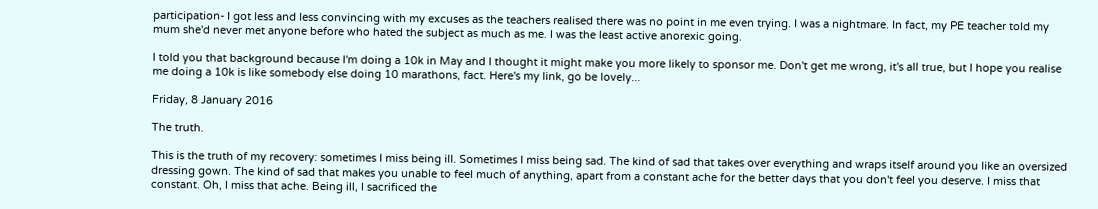participation- I got less and less convincing with my excuses as the teachers realised there was no point in me even trying. I was a nightmare. In fact, my PE teacher told my mum she'd never met anyone before who hated the subject as much as me. I was the least active anorexic going.

I told you that background because I'm doing a 10k in May and I thought it might make you more likely to sponsor me. Don't get me wrong, it's all true, but I hope you realise me doing a 10k is like somebody else doing 10 marathons, fact. Here's my link, go be lovely...

Friday, 8 January 2016

The truth.

This is the truth of my recovery: sometimes I miss being ill. Sometimes I miss being sad. The kind of sad that takes over everything and wraps itself around you like an oversized dressing gown. The kind of sad that makes you unable to feel much of anything, apart from a constant ache for the better days that you don't feel you deserve. I miss that constant. Oh, I miss that ache. Being ill, I sacrificed the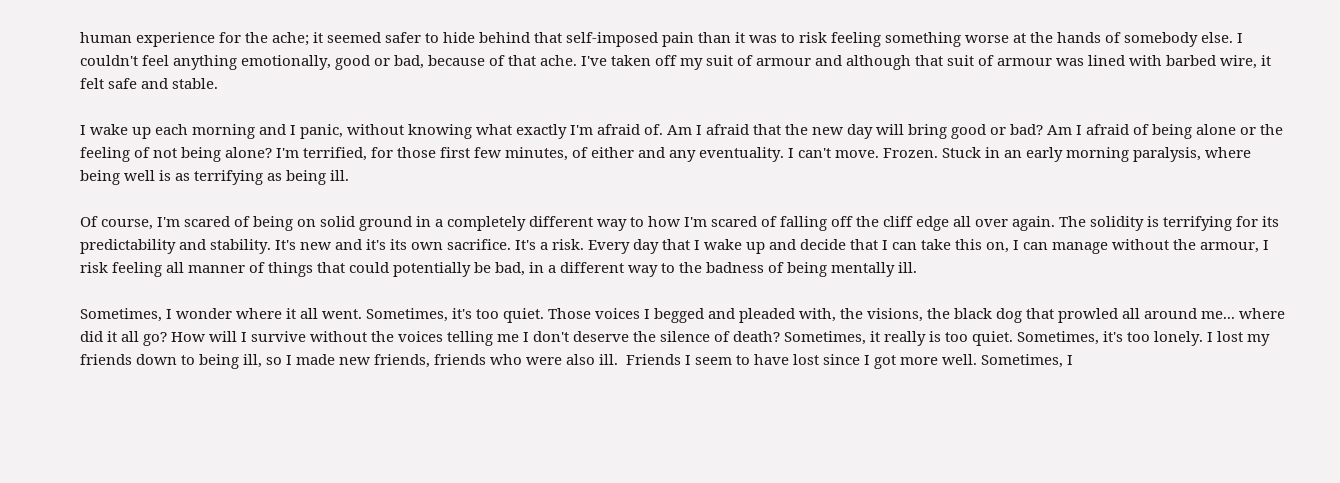human experience for the ache; it seemed safer to hide behind that self-imposed pain than it was to risk feeling something worse at the hands of somebody else. I couldn't feel anything emotionally, good or bad, because of that ache. I've taken off my suit of armour and although that suit of armour was lined with barbed wire, it felt safe and stable.

I wake up each morning and I panic, without knowing what exactly I'm afraid of. Am I afraid that the new day will bring good or bad? Am I afraid of being alone or the feeling of not being alone? I'm terrified, for those first few minutes, of either and any eventuality. I can't move. Frozen. Stuck in an early morning paralysis, where being well is as terrifying as being ill.

Of course, I'm scared of being on solid ground in a completely different way to how I'm scared of falling off the cliff edge all over again. The solidity is terrifying for its predictability and stability. It's new and it's its own sacrifice. It's a risk. Every day that I wake up and decide that I can take this on, I can manage without the armour, I risk feeling all manner of things that could potentially be bad, in a different way to the badness of being mentally ill.

Sometimes, I wonder where it all went. Sometimes, it's too quiet. Those voices I begged and pleaded with, the visions, the black dog that prowled all around me... where did it all go? How will I survive without the voices telling me I don't deserve the silence of death? Sometimes, it really is too quiet. Sometimes, it's too lonely. I lost my friends down to being ill, so I made new friends, friends who were also ill.  Friends I seem to have lost since I got more well. Sometimes, I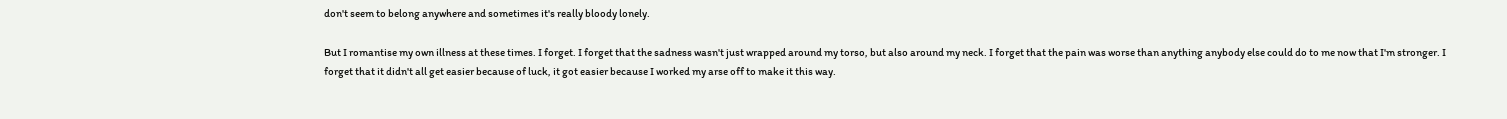don't seem to belong anywhere and sometimes it's really bloody lonely.

But I romantise my own illness at these times. I forget. I forget that the sadness wasn't just wrapped around my torso, but also around my neck. I forget that the pain was worse than anything anybody else could do to me now that I'm stronger. I forget that it didn't all get easier because of luck, it got easier because I worked my arse off to make it this way.